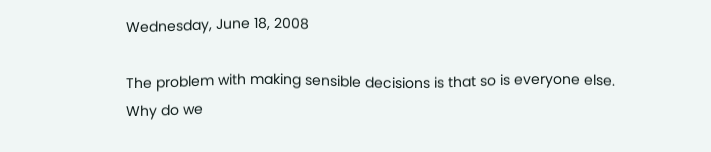Wednesday, June 18, 2008

The problem with making sensible decisions is that so is everyone else.
Why do we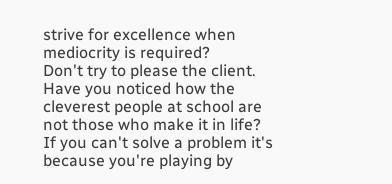strive for excellence when mediocrity is required?
Don't try to please the client.
Have you noticed how the cleverest people at school are not those who make it in life?
If you can't solve a problem it's because you're playing by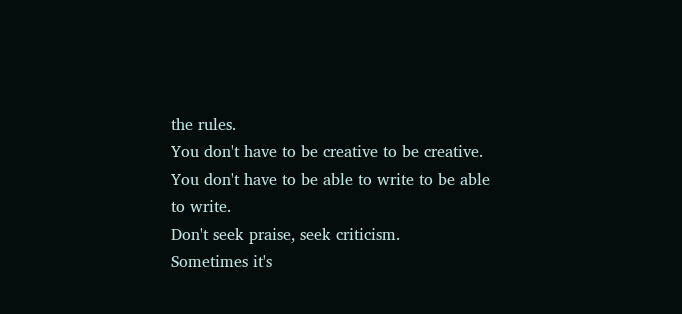the rules.
You don't have to be creative to be creative.
You don't have to be able to write to be able to write.
Don't seek praise, seek criticism.
Sometimes it's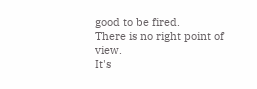good to be fired.
There is no right point of view.
It's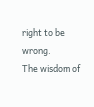right to be wrong.
The wisdom of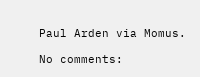Paul Arden via Momus.

No comments: